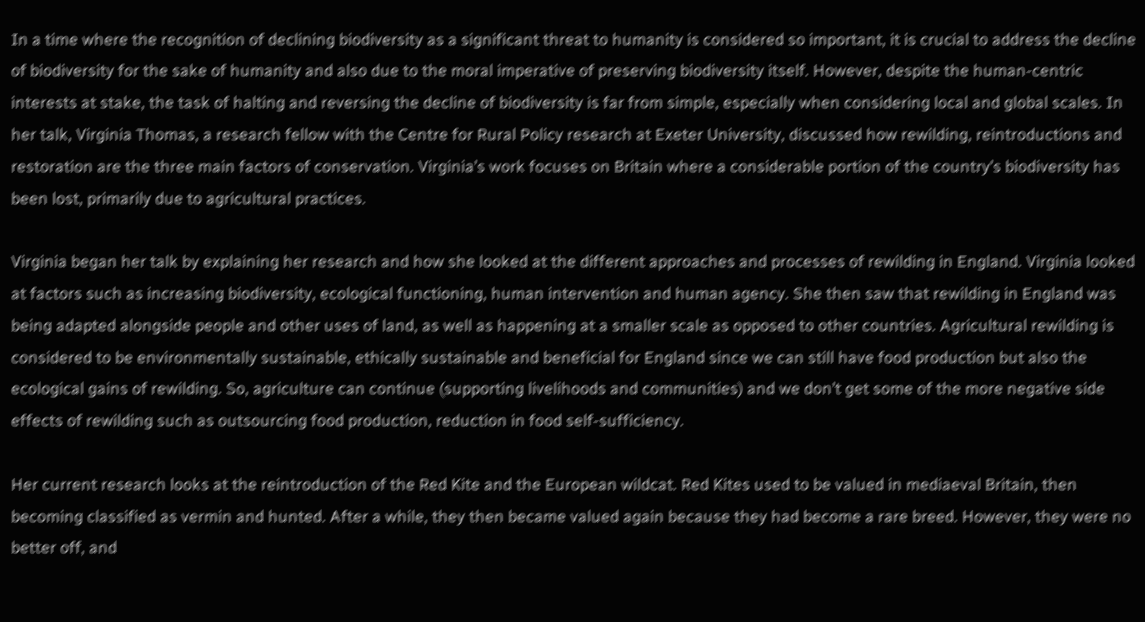In a time where the recognition of declining biodiversity as a significant threat to humanity is considered so important, it is crucial to address the decline of biodiversity for the sake of humanity and also due to the moral imperative of preserving biodiversity itself. However, despite the human-centric interests at stake, the task of halting and reversing the decline of biodiversity is far from simple, especially when considering local and global scales. In her talk, Virginia Thomas, a research fellow with the Centre for Rural Policy research at Exeter University, discussed how rewilding, reintroductions and restoration are the three main factors of conservation. Virginia’s work focuses on Britain where a considerable portion of the country’s biodiversity has been lost, primarily due to agricultural practices.

Virginia began her talk by explaining her research and how she looked at the different approaches and processes of rewilding in England. Virginia looked at factors such as increasing biodiversity, ecological functioning, human intervention and human agency. She then saw that rewilding in England was being adapted alongside people and other uses of land, as well as happening at a smaller scale as opposed to other countries. Agricultural rewilding is considered to be environmentally sustainable, ethically sustainable and beneficial for England since we can still have food production but also the ecological gains of rewilding. So, agriculture can continue (supporting livelihoods and communities) and we don’t get some of the more negative side effects of rewilding such as outsourcing food production, reduction in food self-sufficiency.

Her current research looks at the reintroduction of the Red Kite and the European wildcat. Red Kites used to be valued in mediaeval Britain, then becoming classified as vermin and hunted. After a while, they then became valued again because they had become a rare breed. However, they were no better off, and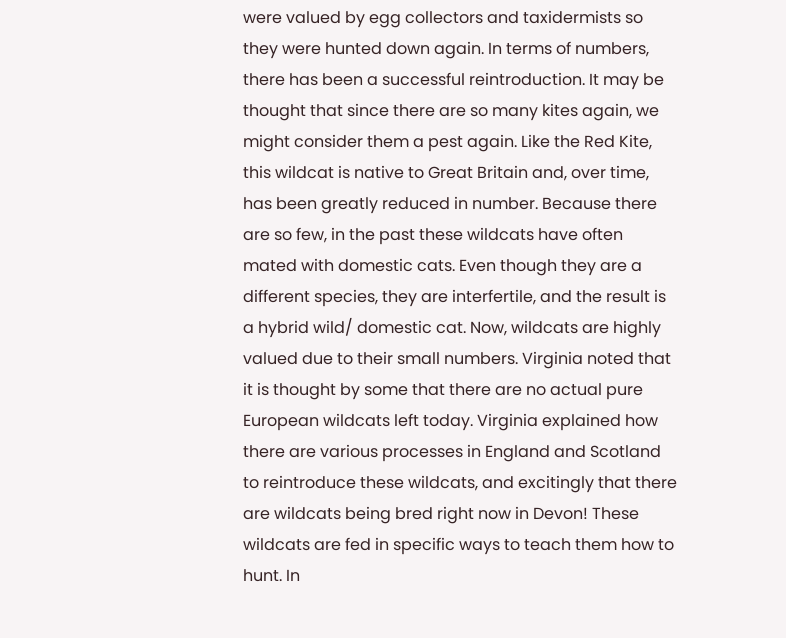were valued by egg collectors and taxidermists so they were hunted down again. In terms of numbers, there has been a successful reintroduction. It may be thought that since there are so many kites again, we might consider them a pest again. Like the Red Kite, this wildcat is native to Great Britain and, over time, has been greatly reduced in number. Because there are so few, in the past these wildcats have often mated with domestic cats. Even though they are a different species, they are interfertile, and the result is a hybrid wild/ domestic cat. Now, wildcats are highly valued due to their small numbers. Virginia noted that it is thought by some that there are no actual pure European wildcats left today. Virginia explained how there are various processes in England and Scotland to reintroduce these wildcats, and excitingly that there are wildcats being bred right now in Devon! These wildcats are fed in specific ways to teach them how to hunt. In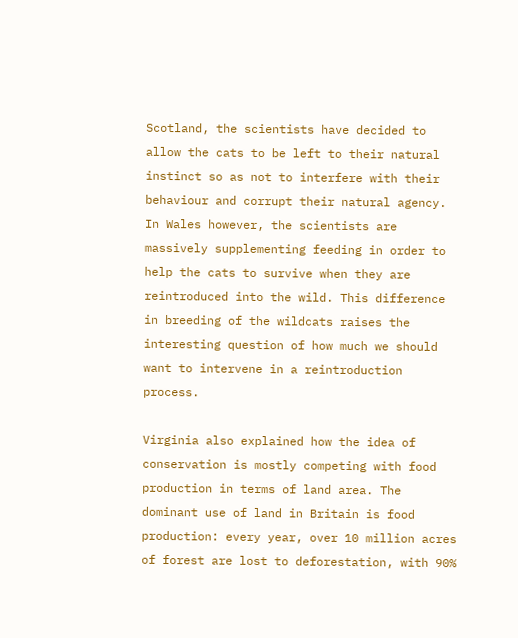Scotland, the scientists have decided to allow the cats to be left to their natural instinct so as not to interfere with their behaviour and corrupt their natural agency. In Wales however, the scientists are massively supplementing feeding in order to help the cats to survive when they are reintroduced into the wild. This difference in breeding of the wildcats raises the interesting question of how much we should want to intervene in a reintroduction process.

Virginia also explained how the idea of conservation is mostly competing with food production in terms of land area. The dominant use of land in Britain is food production: every year, over 10 million acres of forest are lost to deforestation, with 90%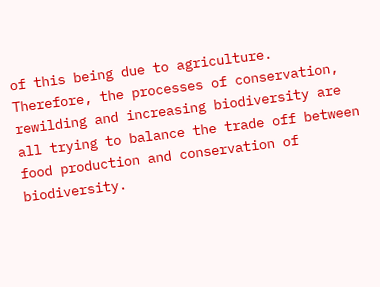of this being due to agriculture. Therefore, the processes of conservation, rewilding and increasing biodiversity are all trying to balance the trade off between food production and conservation of biodiversity.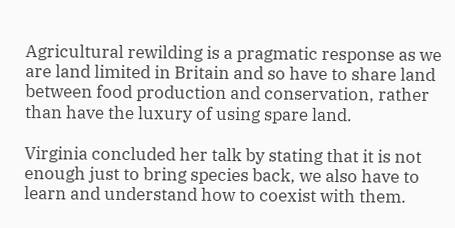Agricultural rewilding is a pragmatic response as we are land limited in Britain and so have to share land between food production and conservation, rather than have the luxury of using spare land.

Virginia concluded her talk by stating that it is not enough just to bring species back, we also have to learn and understand how to coexist with them.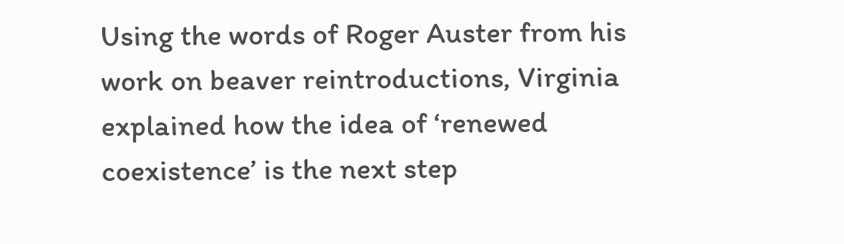Using the words of Roger Auster from his work on beaver reintroductions, Virginia explained how the idea of ‘renewed coexistence’ is the next step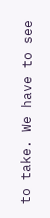to take. We have to see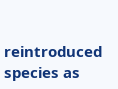reintroduced species as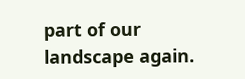part of our landscape again.